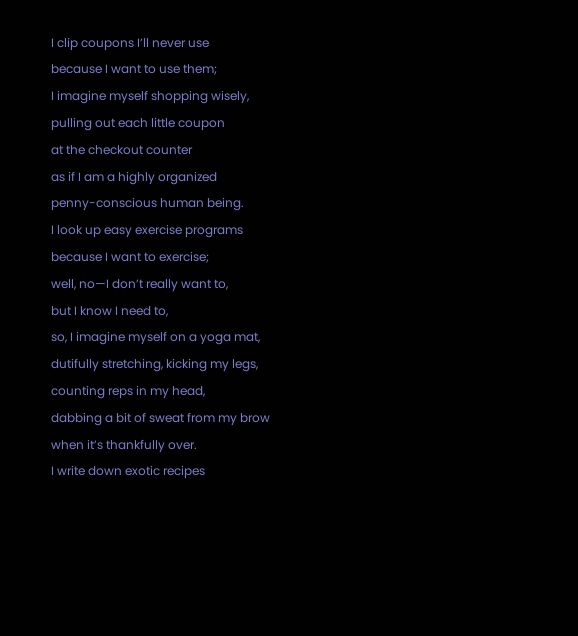I clip coupons I’ll never use
because I want to use them;
I imagine myself shopping wisely,
pulling out each little coupon
at the checkout counter
as if I am a highly organized
penny-conscious human being.
I look up easy exercise programs
because I want to exercise;
well, no—I don’t really want to,
but I know I need to,
so, I imagine myself on a yoga mat,
dutifully stretching, kicking my legs,
counting reps in my head,
dabbing a bit of sweat from my brow
when it’s thankfully over.
I write down exotic recipes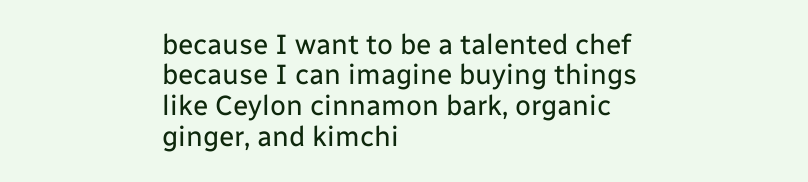because I want to be a talented chef
because I can imagine buying things
like Ceylon cinnamon bark, organic
ginger, and kimchi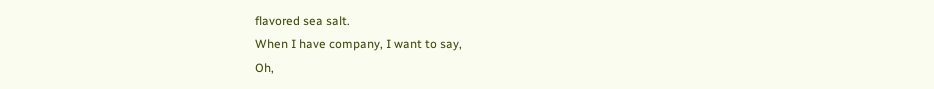flavored sea salt.
When I have company, I want to say,
Oh,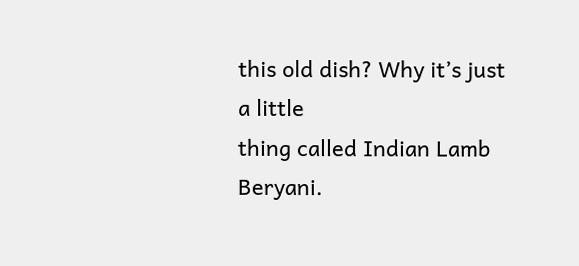this old dish? Why it’s just a little
thing called Indian Lamb Beryani.